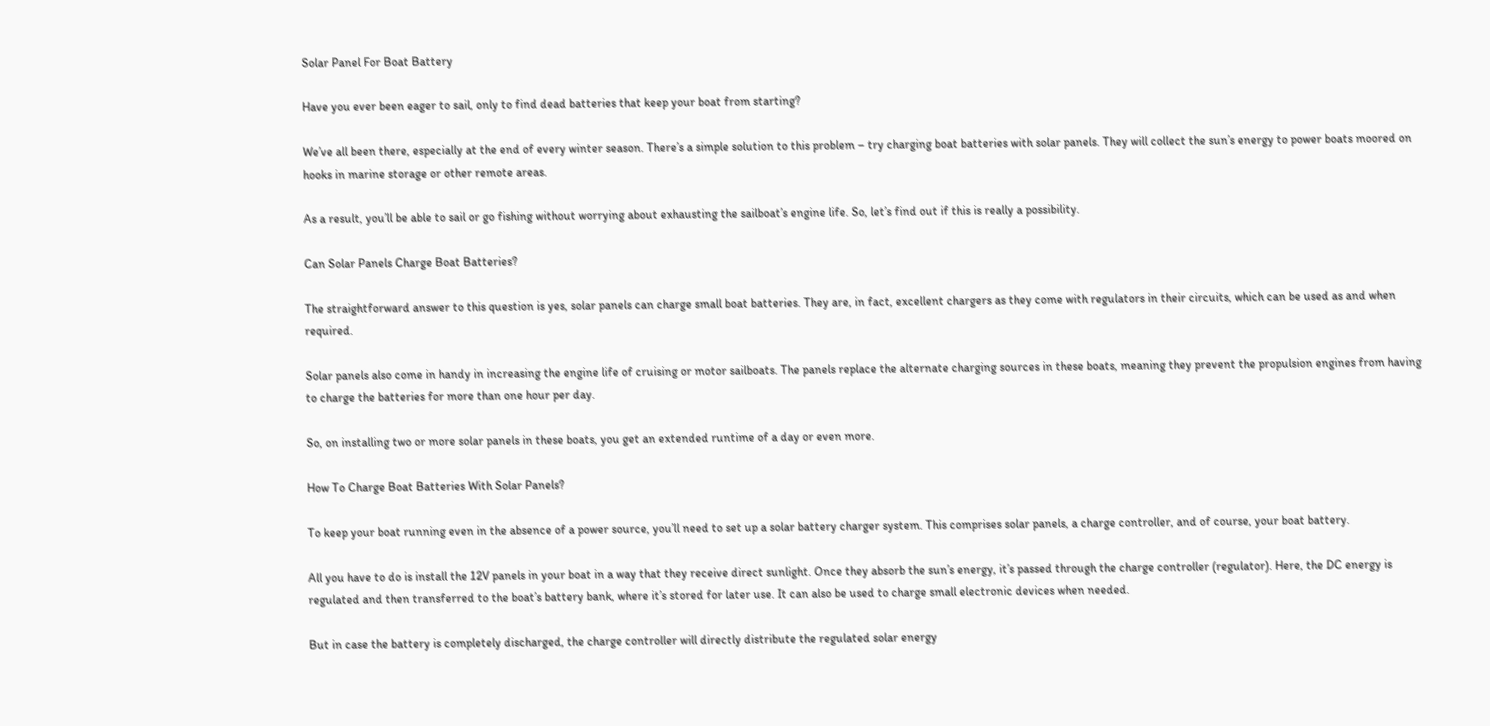Solar Panel For Boat Battery

Have you ever been eager to sail, only to find dead batteries that keep your boat from starting?

We’ve all been there, especially at the end of every winter season. There’s a simple solution to this problem – try charging boat batteries with solar panels. They will collect the sun’s energy to power boats moored on hooks in marine storage or other remote areas.

As a result, you’ll be able to sail or go fishing without worrying about exhausting the sailboat’s engine life. So, let’s find out if this is really a possibility.

Can Solar Panels Charge Boat Batteries?

The straightforward answer to this question is yes, solar panels can charge small boat batteries. They are, in fact, excellent chargers as they come with regulators in their circuits, which can be used as and when required.

Solar panels also come in handy in increasing the engine life of cruising or motor sailboats. The panels replace the alternate charging sources in these boats, meaning they prevent the propulsion engines from having to charge the batteries for more than one hour per day.

So, on installing two or more solar panels in these boats, you get an extended runtime of a day or even more.

How To Charge Boat Batteries With Solar Panels?

To keep your boat running even in the absence of a power source, you’ll need to set up a solar battery charger system. This comprises solar panels, a charge controller, and of course, your boat battery.

All you have to do is install the 12V panels in your boat in a way that they receive direct sunlight. Once they absorb the sun’s energy, it’s passed through the charge controller (regulator). Here, the DC energy is regulated and then transferred to the boat’s battery bank, where it’s stored for later use. It can also be used to charge small electronic devices when needed.

But in case the battery is completely discharged, the charge controller will directly distribute the regulated solar energy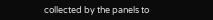collected by the panels to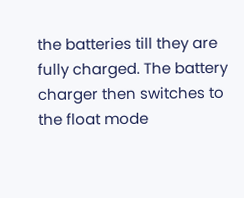the batteries till they are fully charged. The battery charger then switches to the float mode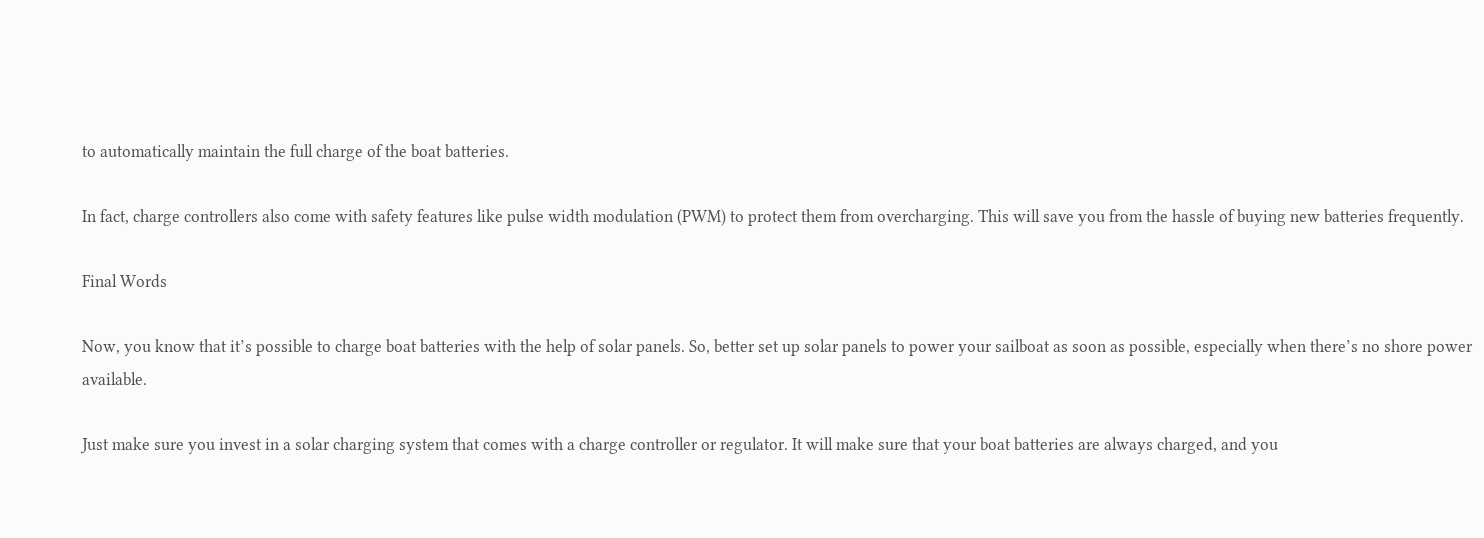to automatically maintain the full charge of the boat batteries.

In fact, charge controllers also come with safety features like pulse width modulation (PWM) to protect them from overcharging. This will save you from the hassle of buying new batteries frequently.

Final Words

Now, you know that it’s possible to charge boat batteries with the help of solar panels. So, better set up solar panels to power your sailboat as soon as possible, especially when there’s no shore power available.

Just make sure you invest in a solar charging system that comes with a charge controller or regulator. It will make sure that your boat batteries are always charged, and you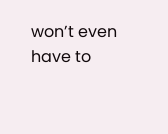won’t even have to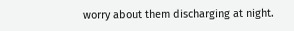worry about them discharging at night.